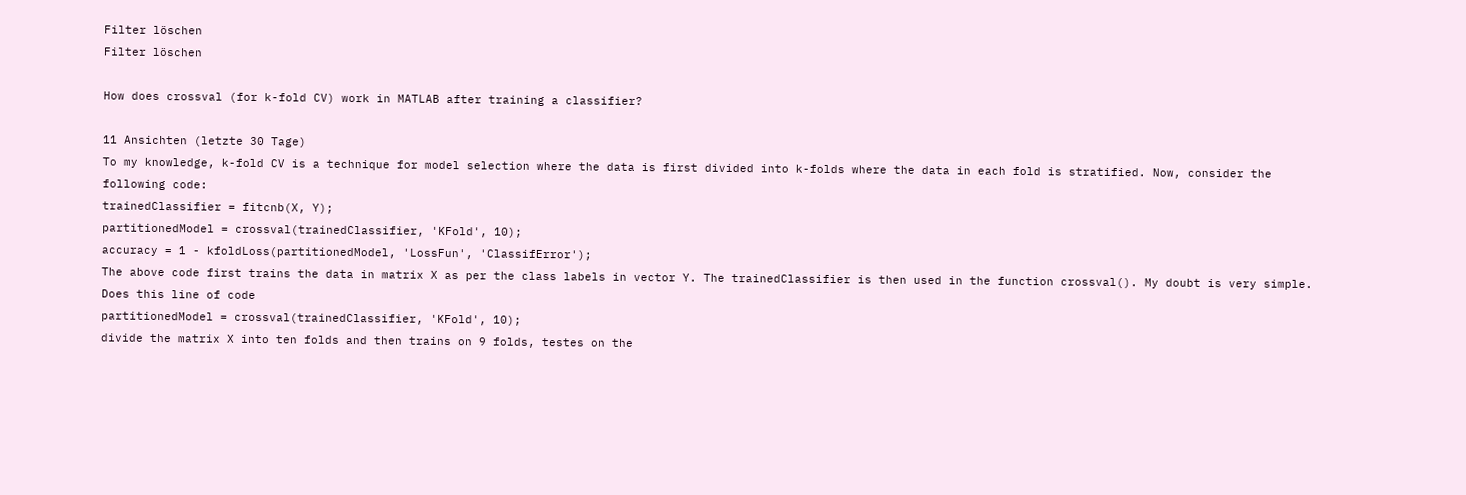Filter löschen
Filter löschen

How does crossval (for k-fold CV) work in MATLAB after training a classifier?

11 Ansichten (letzte 30 Tage)
To my knowledge, k-fold CV is a technique for model selection where the data is first divided into k-folds where the data in each fold is stratified. Now, consider the following code:
trainedClassifier = fitcnb(X, Y);
partitionedModel = crossval(trainedClassifier, 'KFold', 10);
accuracy = 1 - kfoldLoss(partitionedModel, 'LossFun', 'ClassifError');
The above code first trains the data in matrix X as per the class labels in vector Y. The trainedClassifier is then used in the function crossval(). My doubt is very simple. Does this line of code
partitionedModel = crossval(trainedClassifier, 'KFold', 10);
divide the matrix X into ten folds and then trains on 9 folds, testes on the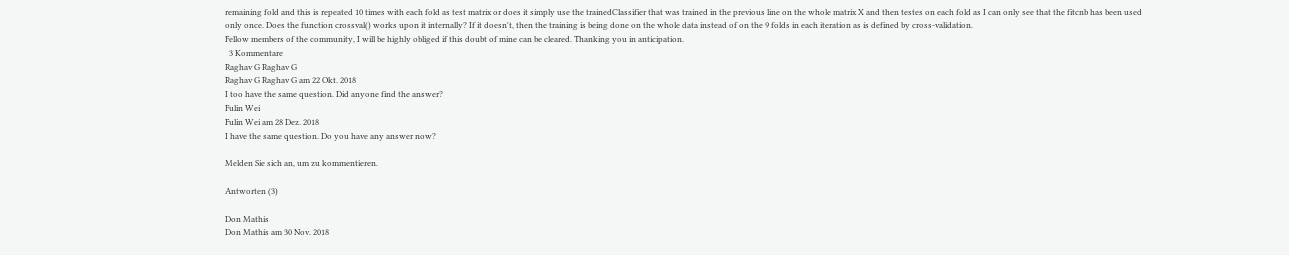remaining fold and this is repeated 10 times with each fold as test matrix or does it simply use the trainedClassifier that was trained in the previous line on the whole matrix X and then testes on each fold as I can only see that the fitcnb has been used only once. Does the function crossval() works upon it internally? If it doesn't, then the training is being done on the whole data instead of on the 9 folds in each iteration as is defined by cross-validation.
Fellow members of the community, I will be highly obliged if this doubt of mine can be cleared. Thanking you in anticipation.
  3 Kommentare
Raghav G Raghav G
Raghav G Raghav G am 22 Okt. 2018
I too have the same question. Did anyone find the answer?
Fulin Wei
Fulin Wei am 28 Dez. 2018
I have the same question. Do you have any answer now?

Melden Sie sich an, um zu kommentieren.

Antworten (3)

Don Mathis
Don Mathis am 30 Nov. 2018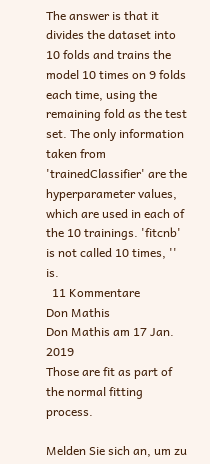The answer is that it divides the dataset into 10 folds and trains the model 10 times on 9 folds each time, using the remaining fold as the test set. The only information taken from 'trainedClassifier' are the hyperparameter values, which are used in each of the 10 trainings. 'fitcnb' is not called 10 times, '' is.
  11 Kommentare
Don Mathis
Don Mathis am 17 Jan. 2019
Those are fit as part of the normal fitting process.

Melden Sie sich an, um zu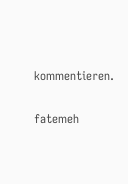kommentieren.

fatemeh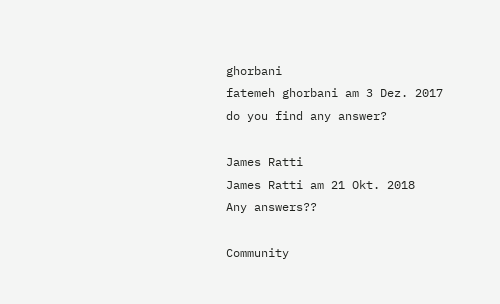ghorbani
fatemeh ghorbani am 3 Dez. 2017
do you find any answer?

James Ratti
James Ratti am 21 Okt. 2018
Any answers??

Community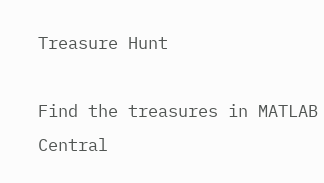Treasure Hunt

Find the treasures in MATLAB Central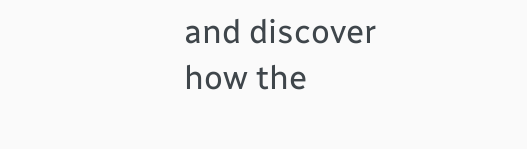and discover how the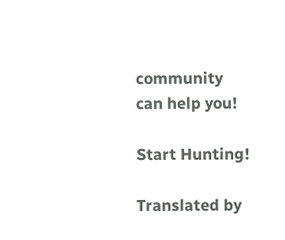community can help you!

Start Hunting!

Translated by